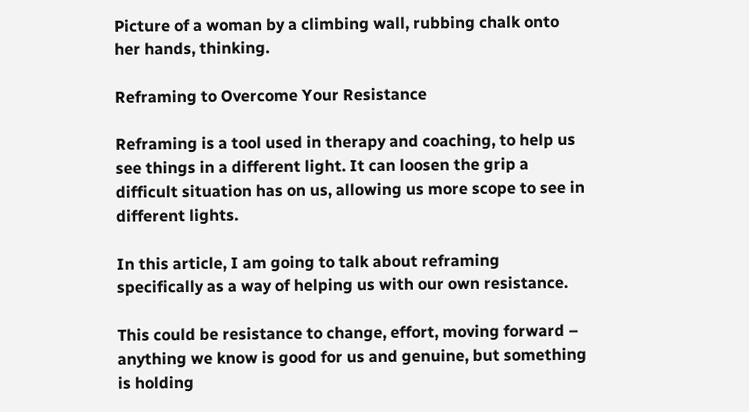Picture of a woman by a climbing wall, rubbing chalk onto her hands, thinking.

Reframing to Overcome Your Resistance

Reframing is a tool used in therapy and coaching, to help us see things in a different light. It can loosen the grip a difficult situation has on us, allowing us more scope to see in different lights.

In this article, I am going to talk about reframing specifically as a way of helping us with our own resistance.

This could be resistance to change, effort, moving forward – anything we know is good for us and genuine, but something is holding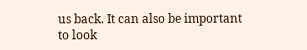us back. It can also be important to look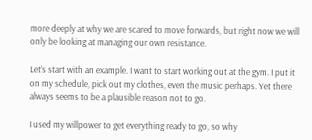more deeply at why we are scared to move forwards, but right now we will only be looking at managing our own resistance.

Let’s start with an example. I want to start working out at the gym. I put it on my schedule, pick out my clothes, even the music perhaps. Yet there always seems to be a plausible reason not to go.

I used my willpower to get everything ready to go, so why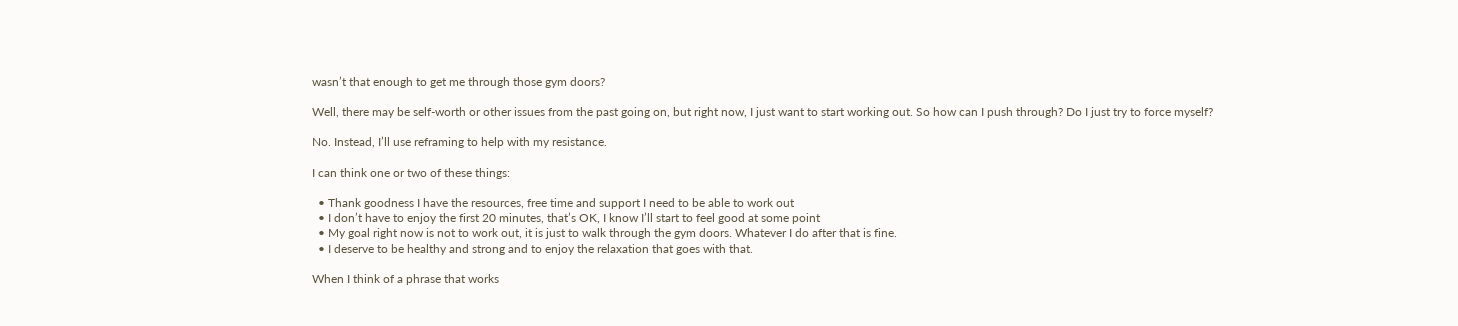wasn’t that enough to get me through those gym doors?

Well, there may be self-worth or other issues from the past going on, but right now, I just want to start working out. So how can I push through? Do I just try to force myself?

No. Instead, I’ll use reframing to help with my resistance.

I can think one or two of these things:

  • Thank goodness I have the resources, free time and support I need to be able to work out
  • I don’t have to enjoy the first 20 minutes, that’s OK, I know I’ll start to feel good at some point
  • My goal right now is not to work out, it is just to walk through the gym doors. Whatever I do after that is fine.
  • I deserve to be healthy and strong and to enjoy the relaxation that goes with that.

When I think of a phrase that works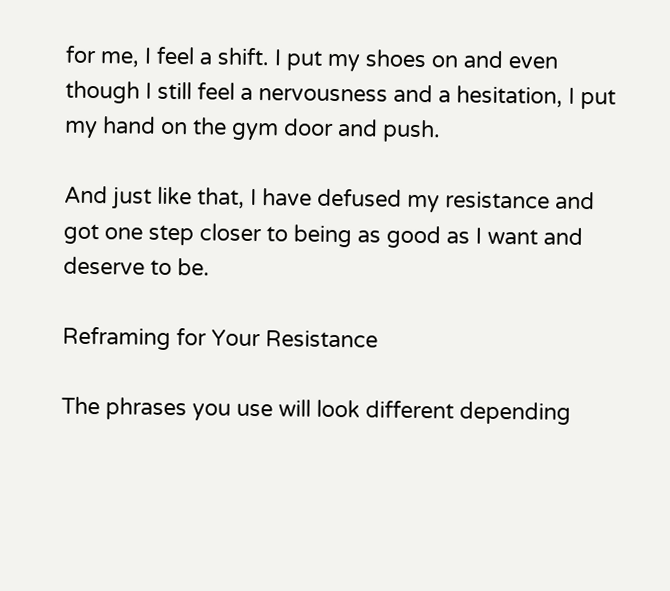for me, I feel a shift. I put my shoes on and even though I still feel a nervousness and a hesitation, I put my hand on the gym door and push.

And just like that, I have defused my resistance and got one step closer to being as good as I want and deserve to be.

Reframing for Your Resistance

The phrases you use will look different depending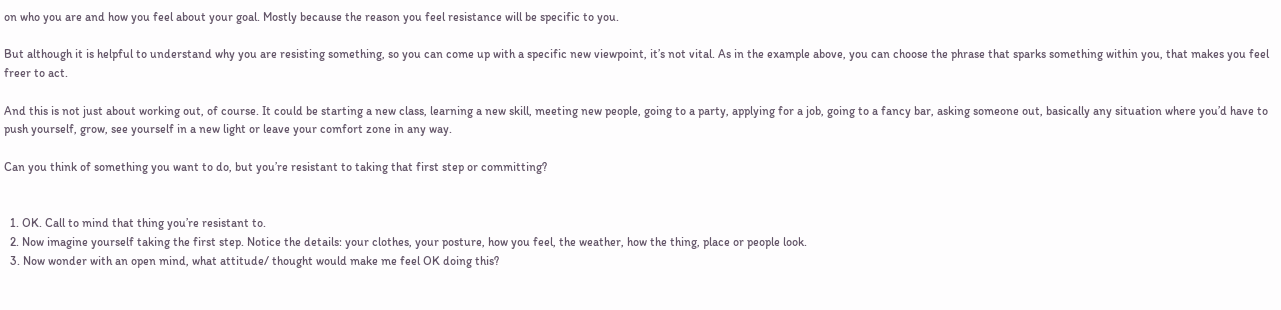on who you are and how you feel about your goal. Mostly because the reason you feel resistance will be specific to you.

But although it is helpful to understand why you are resisting something, so you can come up with a specific new viewpoint, it’s not vital. As in the example above, you can choose the phrase that sparks something within you, that makes you feel freer to act.

And this is not just about working out, of course. It could be starting a new class, learning a new skill, meeting new people, going to a party, applying for a job, going to a fancy bar, asking someone out, basically any situation where you’d have to push yourself, grow, see yourself in a new light or leave your comfort zone in any way.

Can you think of something you want to do, but you’re resistant to taking that first step or committing?


  1. OK. Call to mind that thing you’re resistant to.
  2. Now imagine yourself taking the first step. Notice the details: your clothes, your posture, how you feel, the weather, how the thing, place or people look.
  3. Now wonder with an open mind, what attitude/ thought would make me feel OK doing this?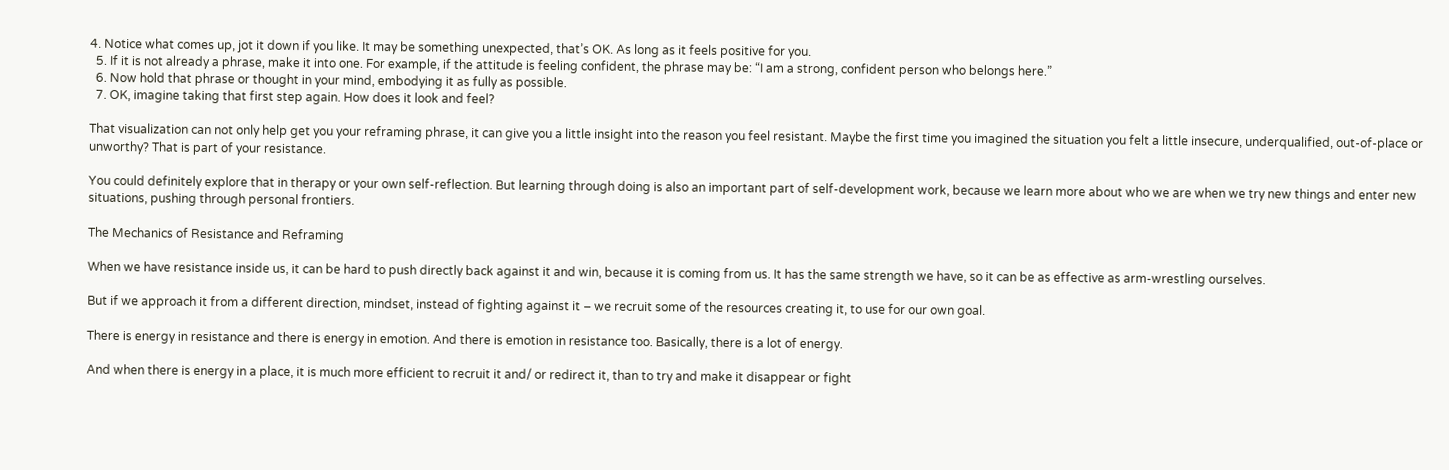4. Notice what comes up, jot it down if you like. It may be something unexpected, that’s OK. As long as it feels positive for you.
  5. If it is not already a phrase, make it into one. For example, if the attitude is feeling confident, the phrase may be: “I am a strong, confident person who belongs here.”
  6. Now hold that phrase or thought in your mind, embodying it as fully as possible.
  7. OK, imagine taking that first step again. How does it look and feel?

That visualization can not only help get you your reframing phrase, it can give you a little insight into the reason you feel resistant. Maybe the first time you imagined the situation you felt a little insecure, underqualified, out-of-place or unworthy? That is part of your resistance.

You could definitely explore that in therapy or your own self-reflection. But learning through doing is also an important part of self-development work, because we learn more about who we are when we try new things and enter new situations, pushing through personal frontiers.

The Mechanics of Resistance and Reframing

When we have resistance inside us, it can be hard to push directly back against it and win, because it is coming from us. It has the same strength we have, so it can be as effective as arm-wrestling ourselves.

But if we approach it from a different direction, mindset, instead of fighting against it – we recruit some of the resources creating it, to use for our own goal.

There is energy in resistance and there is energy in emotion. And there is emotion in resistance too. Basically, there is a lot of energy.

And when there is energy in a place, it is much more efficient to recruit it and/ or redirect it, than to try and make it disappear or fight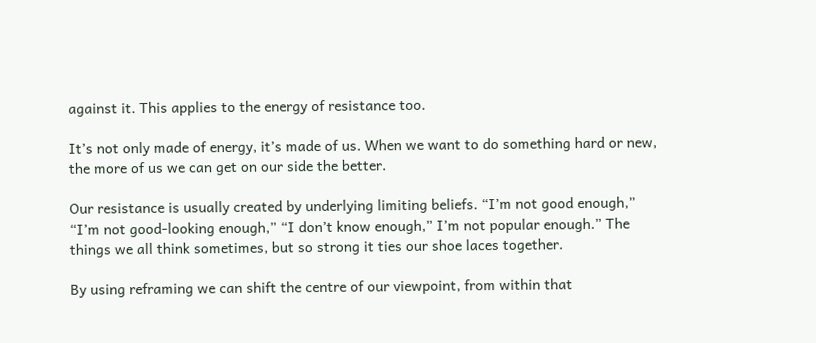against it. This applies to the energy of resistance too.

It’s not only made of energy, it’s made of us. When we want to do something hard or new, the more of us we can get on our side the better.

Our resistance is usually created by underlying limiting beliefs. “I’m not good enough,” “I’m not good-looking enough,” “I don’t know enough,” I’m not popular enough.” The things we all think sometimes, but so strong it ties our shoe laces together.

By using reframing we can shift the centre of our viewpoint, from within that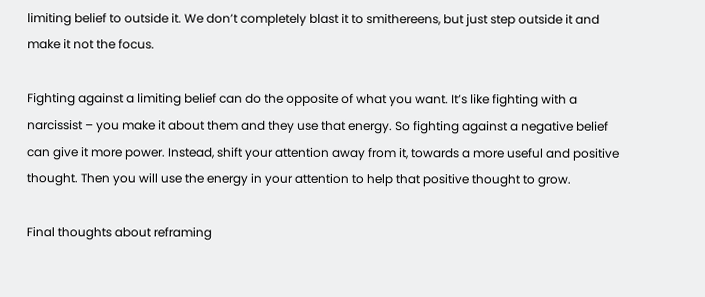limiting belief to outside it. We don’t completely blast it to smithereens, but just step outside it and make it not the focus.

Fighting against a limiting belief can do the opposite of what you want. It’s like fighting with a narcissist – you make it about them and they use that energy. So fighting against a negative belief can give it more power. Instead, shift your attention away from it, towards a more useful and positive thought. Then you will use the energy in your attention to help that positive thought to grow.

Final thoughts about reframing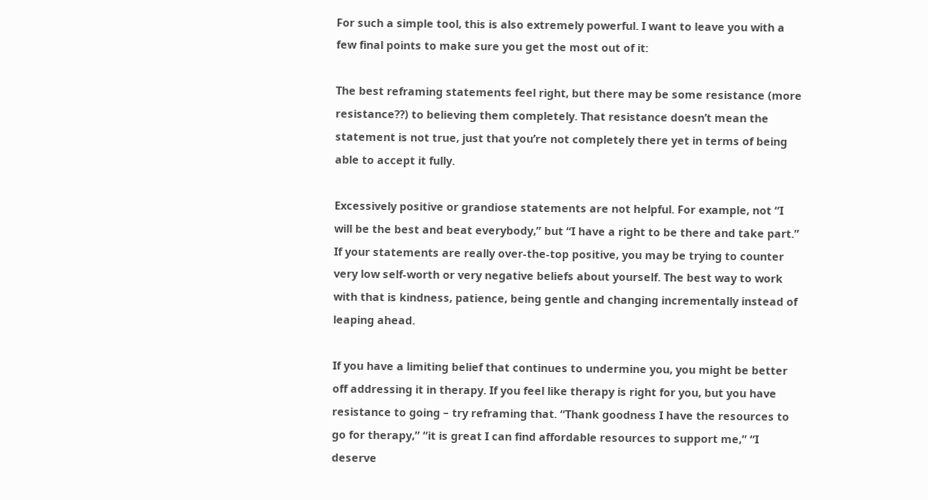For such a simple tool, this is also extremely powerful. I want to leave you with a few final points to make sure you get the most out of it:

The best reframing statements feel right, but there may be some resistance (more resistance??) to believing them completely. That resistance doesn’t mean the statement is not true, just that you’re not completely there yet in terms of being able to accept it fully.

Excessively positive or grandiose statements are not helpful. For example, not “I will be the best and beat everybody,” but “I have a right to be there and take part.” If your statements are really over-the-top positive, you may be trying to counter very low self-worth or very negative beliefs about yourself. The best way to work with that is kindness, patience, being gentle and changing incrementally instead of leaping ahead.

If you have a limiting belief that continues to undermine you, you might be better off addressing it in therapy. If you feel like therapy is right for you, but you have resistance to going – try reframing that. “Thank goodness I have the resources to go for therapy,” “it is great I can find affordable resources to support me,” “I deserve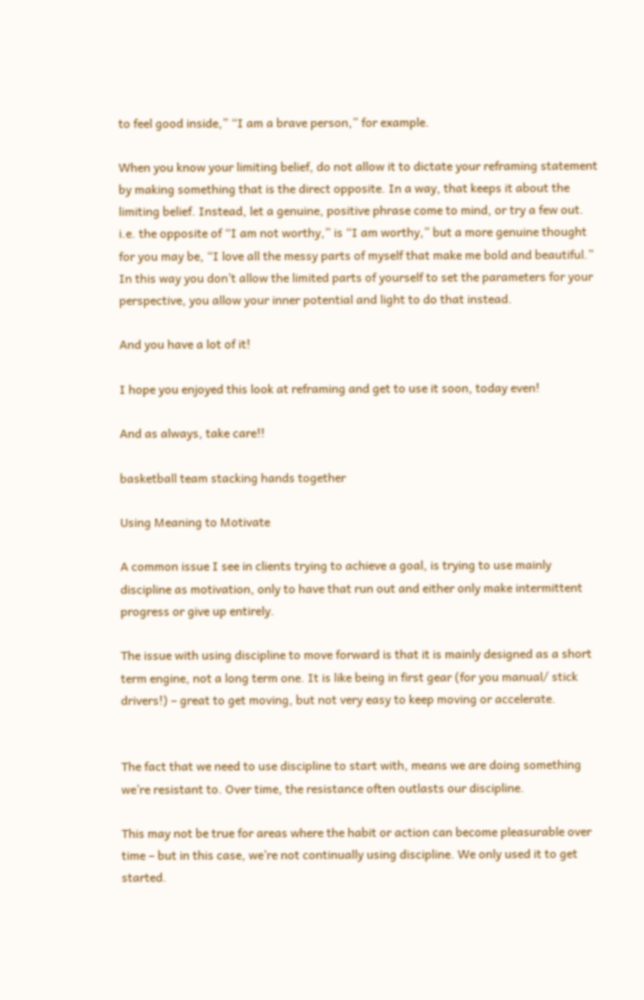to feel good inside,” “I am a brave person,” for example.

When you know your limiting belief, do not allow it to dictate your reframing statement by making something that is the direct opposite. In a way, that keeps it about the limiting belief. Instead, let a genuine, positive phrase come to mind, or try a few out. i.e. the opposite of “I am not worthy,” is “I am worthy,” but a more genuine thought for you may be, “I love all the messy parts of myself that make me bold and beautiful.” In this way you don’t allow the limited parts of yourself to set the parameters for your perspective, you allow your inner potential and light to do that instead.

And you have a lot of it!

I hope you enjoyed this look at reframing and get to use it soon, today even!

And as always, take care!!

basketball team stacking hands together

Using Meaning to Motivate

A common issue I see in clients trying to achieve a goal, is trying to use mainly discipline as motivation, only to have that run out and either only make intermittent progress or give up entirely.

The issue with using discipline to move forward is that it is mainly designed as a short term engine, not a long term one. It is like being in first gear (for you manual/ stick drivers!) – great to get moving, but not very easy to keep moving or accelerate.


The fact that we need to use discipline to start with, means we are doing something we’re resistant to. Over time, the resistance often outlasts our discipline.

This may not be true for areas where the habit or action can become pleasurable over time – but in this case, we’re not continually using discipline. We only used it to get started.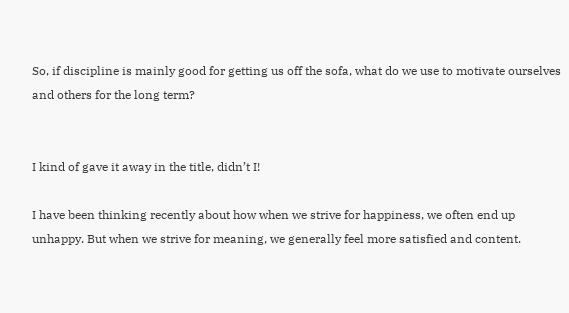So, if discipline is mainly good for getting us off the sofa, what do we use to motivate ourselves and others for the long term?


I kind of gave it away in the title, didn’t I!

I have been thinking recently about how when we strive for happiness, we often end up unhappy. But when we strive for meaning, we generally feel more satisfied and content.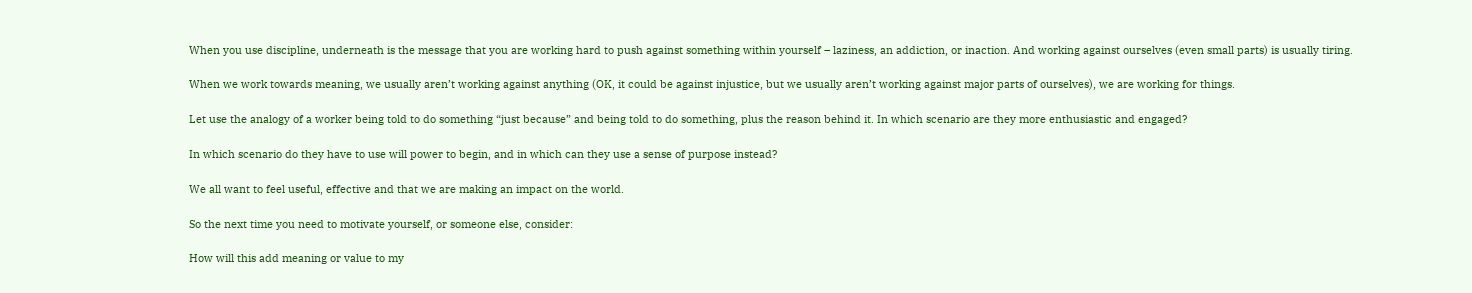When you use discipline, underneath is the message that you are working hard to push against something within yourself – laziness, an addiction, or inaction. And working against ourselves (even small parts) is usually tiring.

When we work towards meaning, we usually aren’t working against anything (OK, it could be against injustice, but we usually aren’t working against major parts of ourselves), we are working for things.

Let use the analogy of a worker being told to do something “just because” and being told to do something, plus the reason behind it. In which scenario are they more enthusiastic and engaged?

In which scenario do they have to use will power to begin, and in which can they use a sense of purpose instead?

We all want to feel useful, effective and that we are making an impact on the world.

So the next time you need to motivate yourself, or someone else, consider:

How will this add meaning or value to my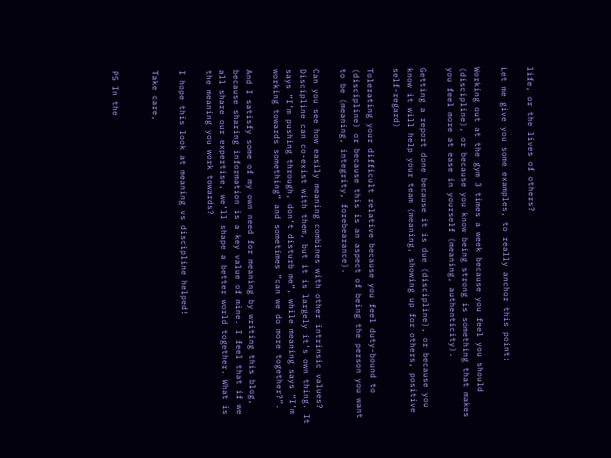life, or the lives of others?

Let me give you some examples, to really anchor this point:

Working out at the gym 3 times a week because you feel you should (discipline), or because you know being strong is something that makes you feel more at ease in yourself (meaning, authenticity).

Getting a report done because it is due (discipline), or because you know it will help your team (meaning, showing up for others, positive self-regard)

Tolerating your difficult relative because you feel duty-bound to (discipline) or because this is an aspect of being the person you want to be (meaning, integrity, forebearance).

Can you see how easily meaning combines with other intrinsic values? Discipline can co-exist with them, but it is largely it’s own thing. It says “I’m pushing through, don’t disturb me”, while meaning says “I’m working towards something” and sometimes “can we do more together?”.

And I satisfy some of my own need for meaning by writing this blog, because sharing information is a key value of mine. I feel that if we all share our expertise, we’ll shape a better world together. What is the meaning you work towards?

I hope this look at meaning vs discipline helped!

Take care,


PS In the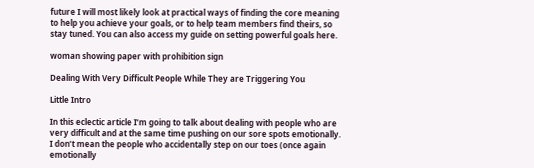future I will most likely look at practical ways of finding the core meaning to help you achieve your goals, or to help team members find theirs, so stay tuned. You can also access my guide on setting powerful goals here.

woman showing paper with prohibition sign

Dealing With Very Difficult People While They are Triggering You

Little Intro

In this eclectic article I’m going to talk about dealing with people who are very difficult and at the same time pushing on our sore spots emotionally. I don’t mean the people who accidentally step on our toes (once again emotionally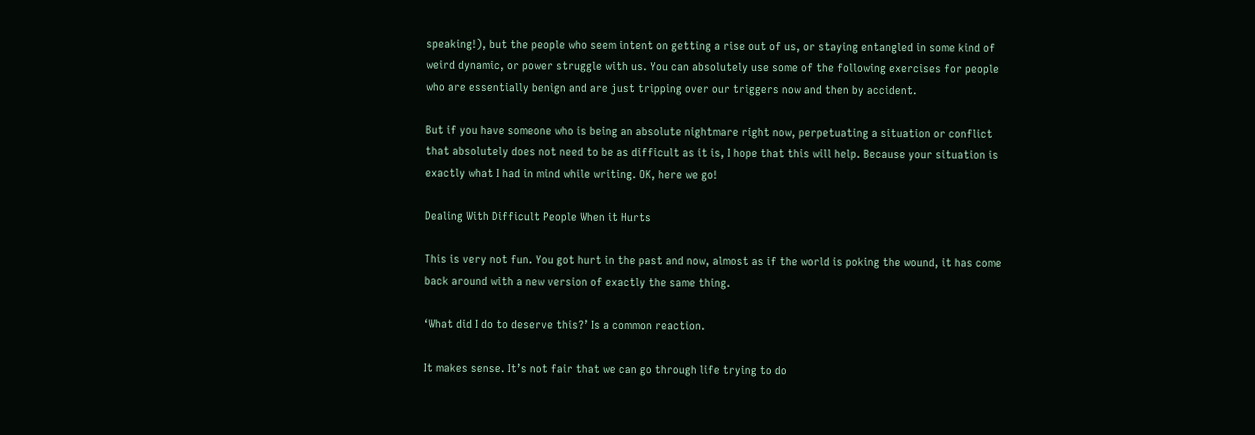speaking!), but the people who seem intent on getting a rise out of us, or staying entangled in some kind of weird dynamic, or power struggle with us. You can absolutely use some of the following exercises for people who are essentially benign and are just tripping over our triggers now and then by accident.

But if you have someone who is being an absolute nightmare right now, perpetuating a situation or conflict that absolutely does not need to be as difficult as it is, I hope that this will help. Because your situation is exactly what I had in mind while writing. OK, here we go!

Dealing With Difficult People When it Hurts

This is very not fun. You got hurt in the past and now, almost as if the world is poking the wound, it has come back around with a new version of exactly the same thing.

‘What did I do to deserve this?’ Is a common reaction.

It makes sense. It’s not fair that we can go through life trying to do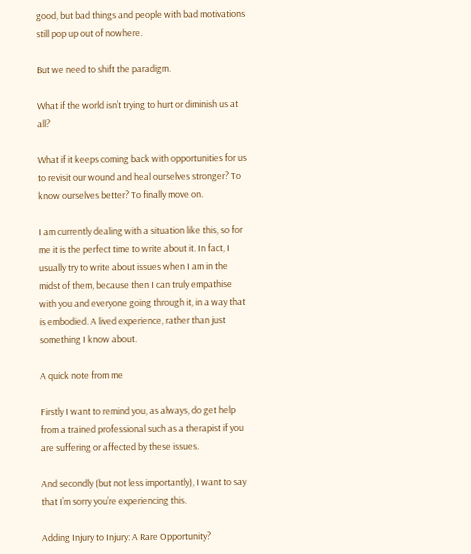good, but bad things and people with bad motivations still pop up out of nowhere.

But we need to shift the paradigm.

What if the world isn’t trying to hurt or diminish us at all?

What if it keeps coming back with opportunities for us to revisit our wound and heal ourselves stronger? To know ourselves better? To finally move on.

I am currently dealing with a situation like this, so for me it is the perfect time to write about it. In fact, I usually try to write about issues when I am in the midst of them, because then I can truly empathise with you and everyone going through it, in a way that is embodied. A lived experience, rather than just something I know about.

A quick note from me

Firstly I want to remind you, as always, do get help from a trained professional such as a therapist if you are suffering or affected by these issues.

And secondly (but not less importantly), I want to say that I’m sorry you’re experiencing this.

Adding Injury to Injury: A Rare Opportunity?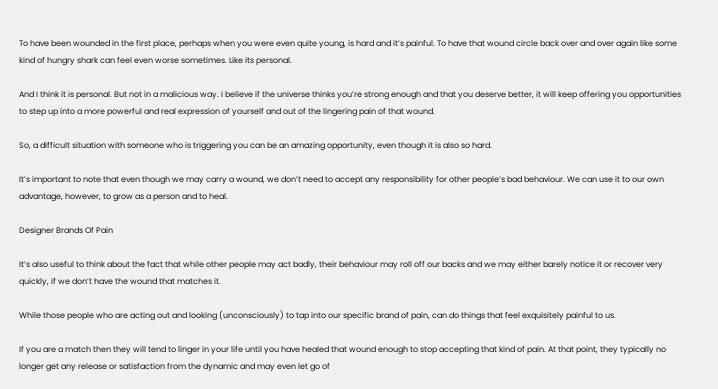To have been wounded in the first place, perhaps when you were even quite young, is hard and it’s painful. To have that wound circle back over and over again like some kind of hungry shark can feel even worse sometimes. Like its personal.

And I think it is personal. But not in a malicious way. I believe if the universe thinks you’re strong enough and that you deserve better, it will keep offering you opportunities to step up into a more powerful and real expression of yourself and out of the lingering pain of that wound.

So, a difficult situation with someone who is triggering you can be an amazing opportunity, even though it is also so hard.

It’s important to note that even though we may carry a wound, we don’t need to accept any responsibility for other people’s bad behaviour. We can use it to our own advantage, however, to grow as a person and to heal.

Designer Brands Of Pain

It’s also useful to think about the fact that while other people may act badly, their behaviour may roll off our backs and we may either barely notice it or recover very quickly, if we don’t have the wound that matches it.

While those people who are acting out and looking (unconsciously) to tap into our specific brand of pain, can do things that feel exquisitely painful to us.

If you are a match then they will tend to linger in your life until you have healed that wound enough to stop accepting that kind of pain. At that point, they typically no longer get any release or satisfaction from the dynamic and may even let go of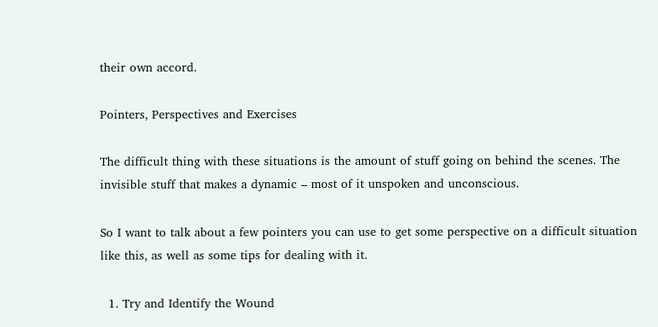their own accord.

Pointers, Perspectives and Exercises

The difficult thing with these situations is the amount of stuff going on behind the scenes. The invisible stuff that makes a dynamic – most of it unspoken and unconscious.

So I want to talk about a few pointers you can use to get some perspective on a difficult situation like this, as well as some tips for dealing with it.

  1. Try and Identify the Wound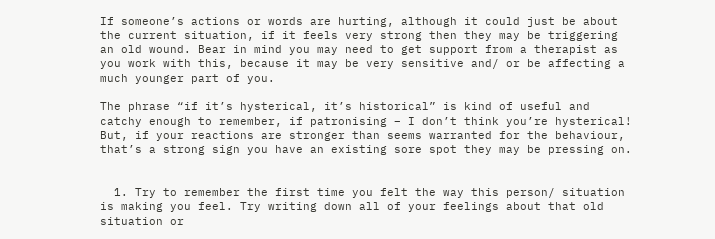If someone’s actions or words are hurting, although it could just be about the current situation, if it feels very strong then they may be triggering an old wound. Bear in mind you may need to get support from a therapist as you work with this, because it may be very sensitive and/ or be affecting a much younger part of you.

The phrase “if it’s hysterical, it’s historical” is kind of useful and catchy enough to remember, if patronising – I don’t think you’re hysterical! But, if your reactions are stronger than seems warranted for the behaviour, that’s a strong sign you have an existing sore spot they may be pressing on.


  1. Try to remember the first time you felt the way this person/ situation is making you feel. Try writing down all of your feelings about that old situation or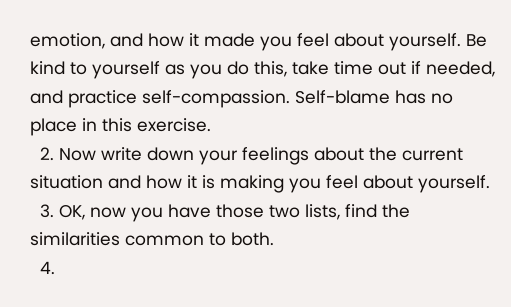emotion, and how it made you feel about yourself. Be kind to yourself as you do this, take time out if needed, and practice self-compassion. Self-blame has no place in this exercise.
  2. Now write down your feelings about the current situation and how it is making you feel about yourself.
  3. OK, now you have those two lists, find the similarities common to both.
  4.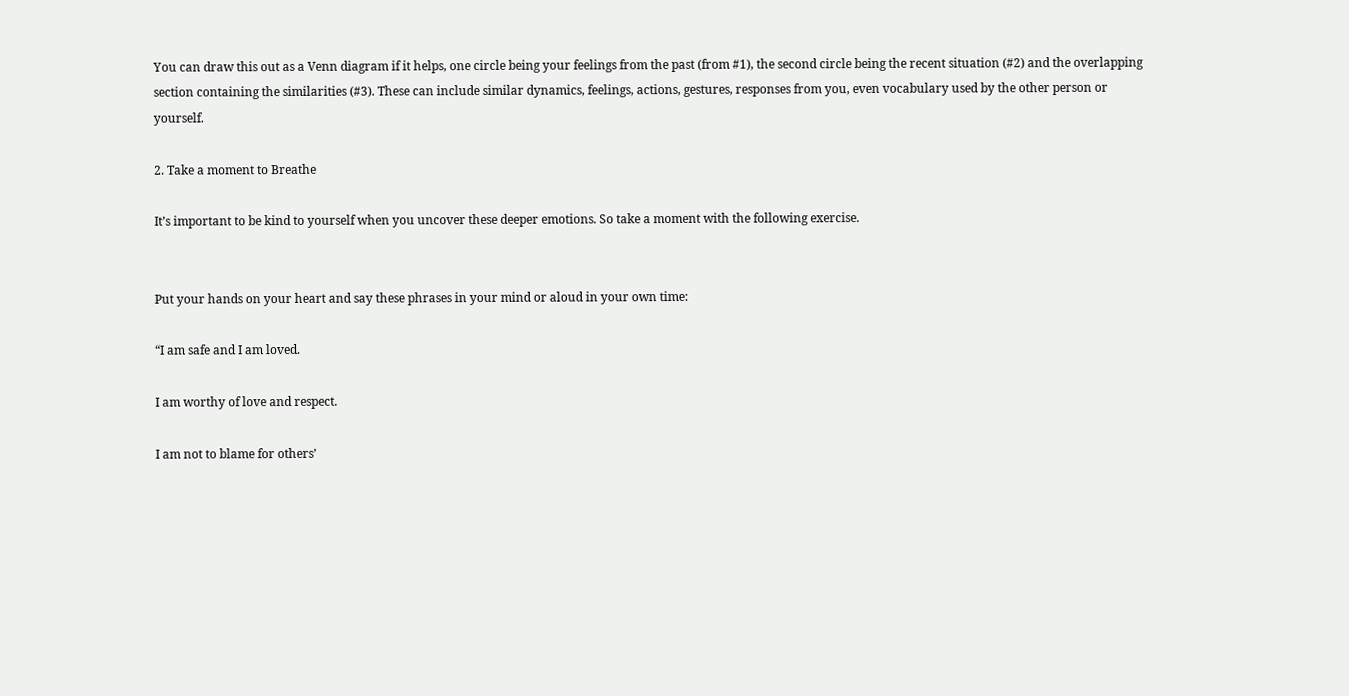You can draw this out as a Venn diagram if it helps, one circle being your feelings from the past (from #1), the second circle being the recent situation (#2) and the overlapping section containing the similarities (#3). These can include similar dynamics, feelings, actions, gestures, responses from you, even vocabulary used by the other person or yourself.

2. Take a moment to Breathe

It’s important to be kind to yourself when you uncover these deeper emotions. So take a moment with the following exercise.


Put your hands on your heart and say these phrases in your mind or aloud in your own time:

“I am safe and I am loved.

I am worthy of love and respect.

I am not to blame for others’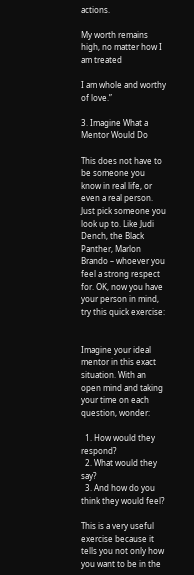actions.

My worth remains high, no matter how I am treated

I am whole and worthy of love.”

3. Imagine What a Mentor Would Do

This does not have to be someone you know in real life, or even a real person. Just pick someone you look up to. Like Judi Dench, the Black Panther, Marlon Brando – whoever you feel a strong respect for. OK, now you have your person in mind, try this quick exercise:


Imagine your ideal mentor in this exact situation. With an open mind and taking your time on each question, wonder:

  1. How would they respond?
  2. What would they say?
  3. And how do you think they would feel?

This is a very useful exercise because it tells you not only how you want to be in the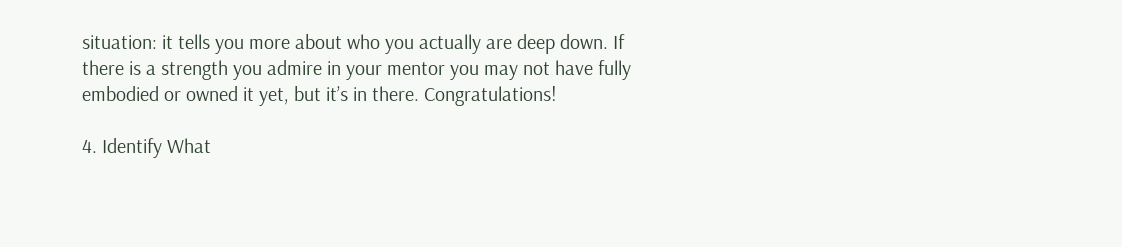situation: it tells you more about who you actually are deep down. If there is a strength you admire in your mentor you may not have fully embodied or owned it yet, but it’s in there. Congratulations!

4. Identify What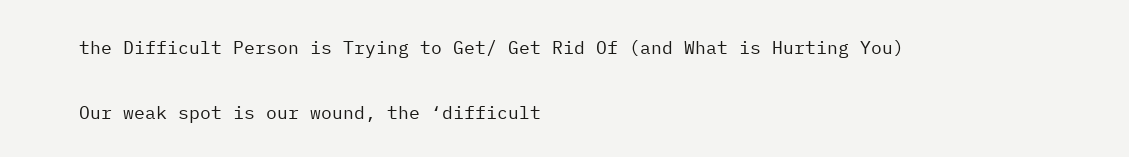the Difficult Person is Trying to Get/ Get Rid Of (and What is Hurting You)

Our weak spot is our wound, the ‘difficult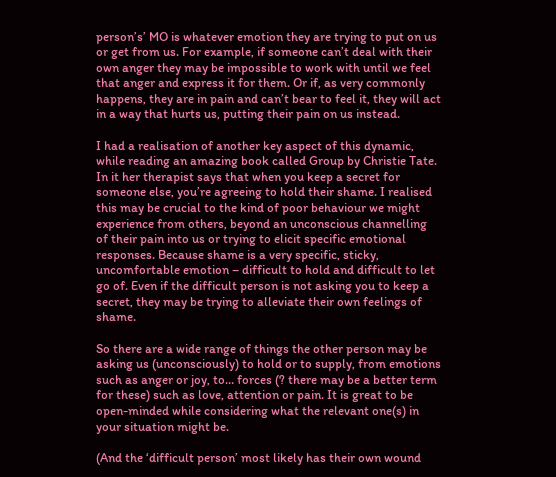person’s’ MO is whatever emotion they are trying to put on us or get from us. For example, if someone can’t deal with their own anger they may be impossible to work with until we feel that anger and express it for them. Or if, as very commonly happens, they are in pain and can’t bear to feel it, they will act in a way that hurts us, putting their pain on us instead.

I had a realisation of another key aspect of this dynamic, while reading an amazing book called Group by Christie Tate. In it her therapist says that when you keep a secret for someone else, you’re agreeing to hold their shame. I realised this may be crucial to the kind of poor behaviour we might experience from others, beyond an unconscious channelling of their pain into us or trying to elicit specific emotional responses. Because shame is a very specific, sticky, uncomfortable emotion – difficult to hold and difficult to let go of. Even if the difficult person is not asking you to keep a secret, they may be trying to alleviate their own feelings of shame.

So there are a wide range of things the other person may be asking us (unconsciously) to hold or to supply, from emotions such as anger or joy, to… forces (? there may be a better term for these) such as love, attention or pain. It is great to be open-minded while considering what the relevant one(s) in your situation might be.

(And the ‘difficult person’ most likely has their own wound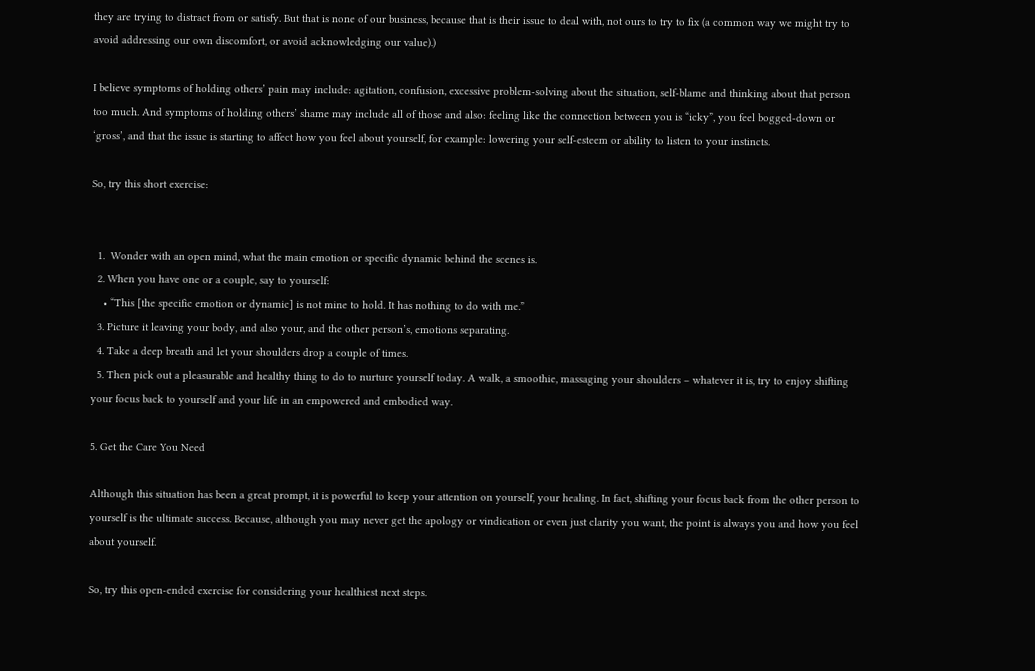they are trying to distract from or satisfy. But that is none of our business, because that is their issue to deal with, not ours to try to fix (a common way we might try to avoid addressing our own discomfort, or avoid acknowledging our value).)

I believe symptoms of holding others’ pain may include: agitation, confusion, excessive problem-solving about the situation, self-blame and thinking about that person too much. And symptoms of holding others’ shame may include all of those and also: feeling like the connection between you is “icky”, you feel bogged-down or ‘gross’, and that the issue is starting to affect how you feel about yourself, for example: lowering your self-esteem or ability to listen to your instincts.

So, try this short exercise:


  1.  Wonder with an open mind, what the main emotion or specific dynamic behind the scenes is.
  2. When you have one or a couple, say to yourself:
    • “This [the specific emotion or dynamic] is not mine to hold. It has nothing to do with me.”
  3. Picture it leaving your body, and also your, and the other person’s, emotions separating.
  4. Take a deep breath and let your shoulders drop a couple of times.
  5. Then pick out a pleasurable and healthy thing to do to nurture yourself today. A walk, a smoothie, massaging your shoulders – whatever it is, try to enjoy shifting your focus back to yourself and your life in an empowered and embodied way.

5. Get the Care You Need

Although this situation has been a great prompt, it is powerful to keep your attention on yourself, your healing. In fact, shifting your focus back from the other person to yourself is the ultimate success. Because, although you may never get the apology or vindication or even just clarity you want, the point is always you and how you feel about yourself.

So, try this open-ended exercise for considering your healthiest next steps.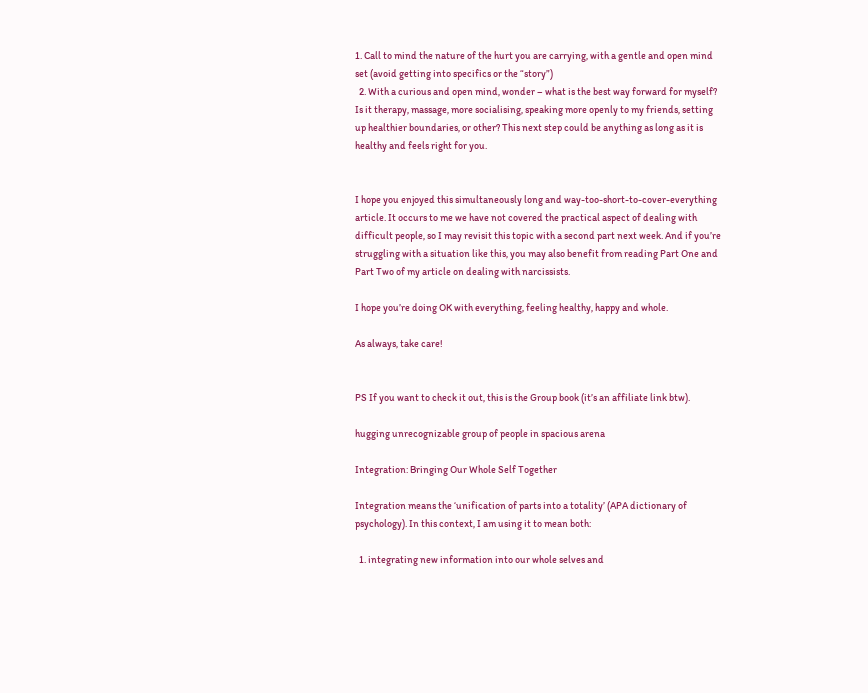1. Call to mind the nature of the hurt you are carrying, with a gentle and open mind set (avoid getting into specifics or the “story”)
  2. With a curious and open mind, wonder – what is the best way forward for myself? Is it therapy, massage, more socialising, speaking more openly to my friends, setting up healthier boundaries, or other? This next step could be anything as long as it is healthy and feels right for you.


I hope you enjoyed this simultaneously long and way-too-short-to-cover-everything article. It occurs to me we have not covered the practical aspect of dealing with difficult people, so I may revisit this topic with a second part next week. And if you’re struggling with a situation like this, you may also benefit from reading Part One and Part Two of my article on dealing with narcissists.

I hope you’re doing OK with everything, feeling healthy, happy and whole.

As always, take care!


PS If you want to check it out, this is the Group book (it’s an affiliate link btw).

hugging unrecognizable group of people in spacious arena

Integration: Bringing Our Whole Self Together

Integration means the ‘unification of parts into a totality’ (APA dictionary of psychology). In this context, I am using it to mean both:

  1. integrating new information into our whole selves and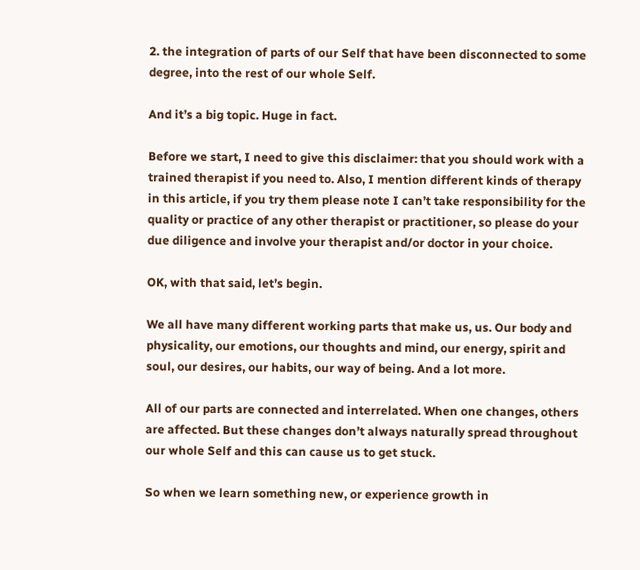2. the integration of parts of our Self that have been disconnected to some degree, into the rest of our whole Self.

And it’s a big topic. Huge in fact.

Before we start, I need to give this disclaimer: that you should work with a trained therapist if you need to. Also, I mention different kinds of therapy in this article, if you try them please note I can’t take responsibility for the quality or practice of any other therapist or practitioner, so please do your due diligence and involve your therapist and/or doctor in your choice.

OK, with that said, let’s begin.

We all have many different working parts that make us, us. Our body and physicality, our emotions, our thoughts and mind, our energy, spirit and soul, our desires, our habits, our way of being. And a lot more.

All of our parts are connected and interrelated. When one changes, others are affected. But these changes don’t always naturally spread throughout our whole Self and this can cause us to get stuck.

So when we learn something new, or experience growth in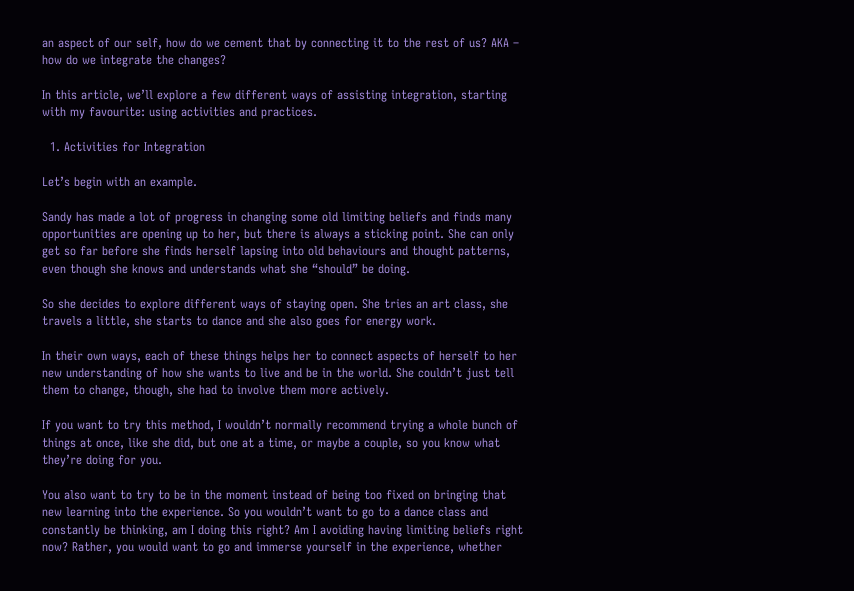an aspect of our self, how do we cement that by connecting it to the rest of us? AKA – how do we integrate the changes?

In this article, we’ll explore a few different ways of assisting integration, starting with my favourite: using activities and practices.

  1. Activities for Integration

Let’s begin with an example.

Sandy has made a lot of progress in changing some old limiting beliefs and finds many opportunities are opening up to her, but there is always a sticking point. She can only get so far before she finds herself lapsing into old behaviours and thought patterns, even though she knows and understands what she “should” be doing.

So she decides to explore different ways of staying open. She tries an art class, she travels a little, she starts to dance and she also goes for energy work.

In their own ways, each of these things helps her to connect aspects of herself to her new understanding of how she wants to live and be in the world. She couldn’t just tell them to change, though, she had to involve them more actively.

If you want to try this method, I wouldn’t normally recommend trying a whole bunch of things at once, like she did, but one at a time, or maybe a couple, so you know what they’re doing for you.

You also want to try to be in the moment instead of being too fixed on bringing that new learning into the experience. So you wouldn’t want to go to a dance class and constantly be thinking, am I doing this right? Am I avoiding having limiting beliefs right now? Rather, you would want to go and immerse yourself in the experience, whether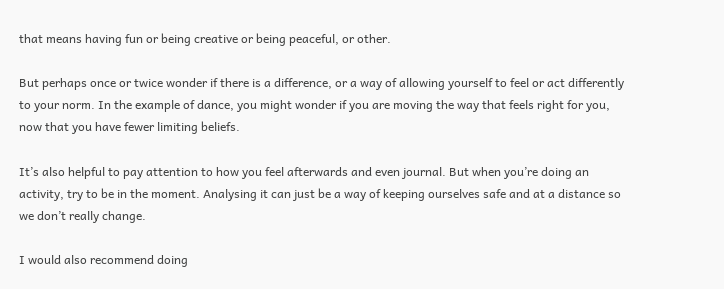that means having fun or being creative or being peaceful, or other.

But perhaps once or twice wonder if there is a difference, or a way of allowing yourself to feel or act differently to your norm. In the example of dance, you might wonder if you are moving the way that feels right for you, now that you have fewer limiting beliefs.

It’s also helpful to pay attention to how you feel afterwards and even journal. But when you’re doing an activity, try to be in the moment. Analysing it can just be a way of keeping ourselves safe and at a distance so we don’t really change.

I would also recommend doing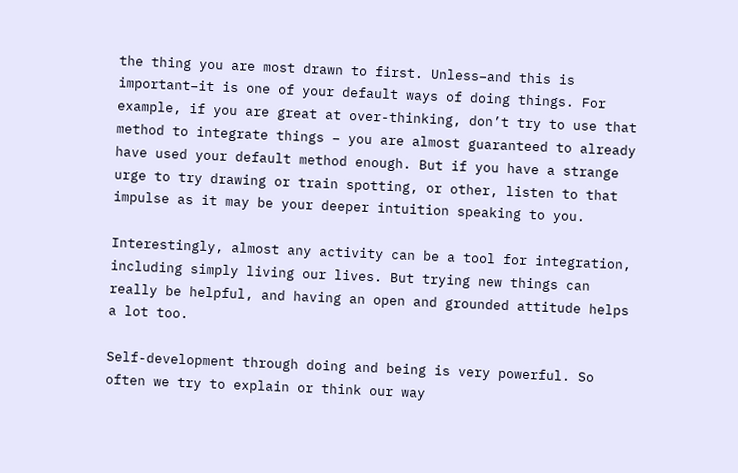the thing you are most drawn to first. Unless–and this is important–it is one of your default ways of doing things. For example, if you are great at over-thinking, don’t try to use that method to integrate things – you are almost guaranteed to already have used your default method enough. But if you have a strange urge to try drawing or train spotting, or other, listen to that impulse as it may be your deeper intuition speaking to you.

Interestingly, almost any activity can be a tool for integration, including simply living our lives. But trying new things can really be helpful, and having an open and grounded attitude helps a lot too.

Self-development through doing and being is very powerful. So often we try to explain or think our way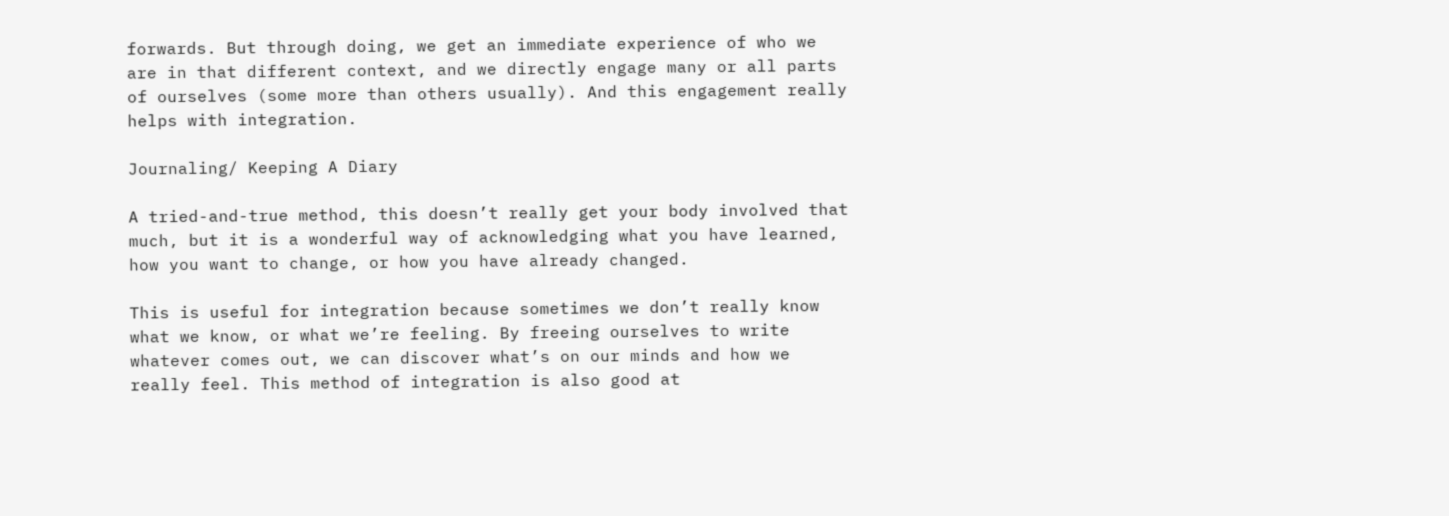forwards. But through doing, we get an immediate experience of who we are in that different context, and we directly engage many or all parts of ourselves (some more than others usually). And this engagement really helps with integration.

Journaling/ Keeping A Diary

A tried-and-true method, this doesn’t really get your body involved that much, but it is a wonderful way of acknowledging what you have learned, how you want to change, or how you have already changed.

This is useful for integration because sometimes we don’t really know what we know, or what we’re feeling. By freeing ourselves to write whatever comes out, we can discover what’s on our minds and how we really feel. This method of integration is also good at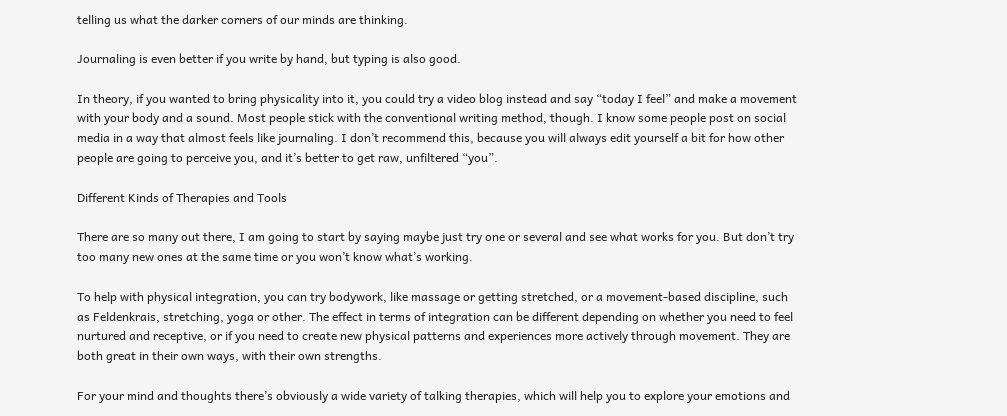telling us what the darker corners of our minds are thinking.

Journaling is even better if you write by hand, but typing is also good.

In theory, if you wanted to bring physicality into it, you could try a video blog instead and say “today I feel” and make a movement with your body and a sound. Most people stick with the conventional writing method, though. I know some people post on social media in a way that almost feels like journaling. I don’t recommend this, because you will always edit yourself a bit for how other people are going to perceive you, and it’s better to get raw, unfiltered “you”.

Different Kinds of Therapies and Tools

There are so many out there, I am going to start by saying maybe just try one or several and see what works for you. But don’t try too many new ones at the same time or you won’t know what’s working.

To help with physical integration, you can try bodywork, like massage or getting stretched, or a movement-based discipline, such as Feldenkrais, stretching, yoga or other. The effect in terms of integration can be different depending on whether you need to feel nurtured and receptive, or if you need to create new physical patterns and experiences more actively through movement. They are both great in their own ways, with their own strengths.

For your mind and thoughts there’s obviously a wide variety of talking therapies, which will help you to explore your emotions and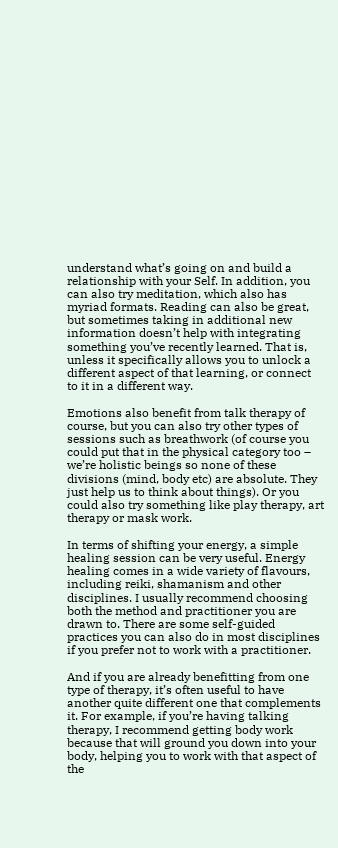understand what’s going on and build a relationship with your Self. In addition, you can also try meditation, which also has myriad formats. Reading can also be great, but sometimes taking in additional new information doesn’t help with integrating something you’ve recently learned. That is, unless it specifically allows you to unlock a different aspect of that learning, or connect to it in a different way.

Emotions also benefit from talk therapy of course, but you can also try other types of sessions such as breathwork (of course you could put that in the physical category too – we’re holistic beings so none of these divisions (mind, body etc) are absolute. They just help us to think about things). Or you could also try something like play therapy, art therapy or mask work.

In terms of shifting your energy, a simple healing session can be very useful. Energy healing comes in a wide variety of flavours, including reiki, shamanism and other disciplines. I usually recommend choosing both the method and practitioner you are drawn to. There are some self-guided practices you can also do in most disciplines if you prefer not to work with a practitioner.

And if you are already benefitting from one type of therapy, it’s often useful to have another quite different one that complements it. For example, if you’re having talking therapy, I recommend getting body work because that will ground you down into your body, helping you to work with that aspect of the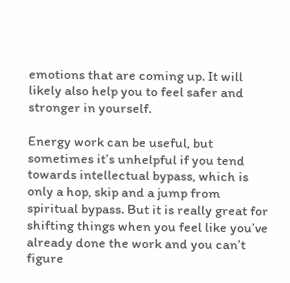emotions that are coming up. It will likely also help you to feel safer and stronger in yourself.

Energy work can be useful, but sometimes it’s unhelpful if you tend towards intellectual bypass, which is only a hop, skip and a jump from spiritual bypass. But it is really great for shifting things when you feel like you’ve already done the work and you can’t figure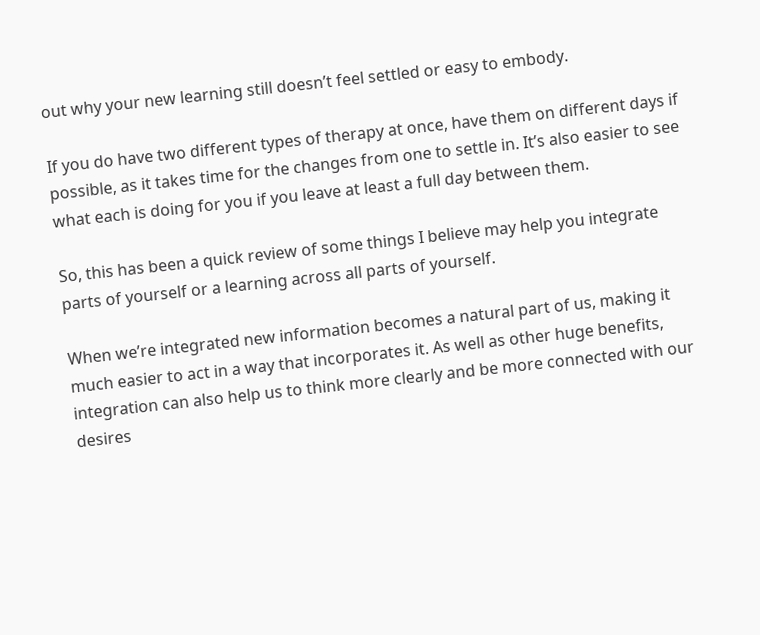out why your new learning still doesn’t feel settled or easy to embody.

If you do have two different types of therapy at once, have them on different days if possible, as it takes time for the changes from one to settle in. It’s also easier to see what each is doing for you if you leave at least a full day between them.

So, this has been a quick review of some things I believe may help you integrate parts of yourself or a learning across all parts of yourself.

When we’re integrated new information becomes a natural part of us, making it much easier to act in a way that incorporates it. As well as other huge benefits, integration can also help us to think more clearly and be more connected with our desires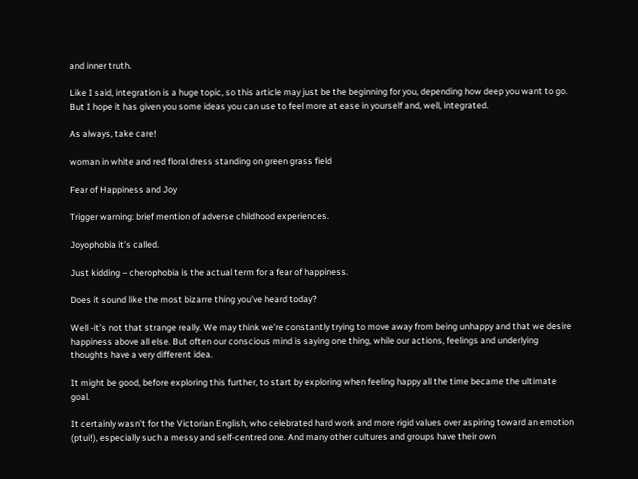and inner truth.

Like I said, integration is a huge topic, so this article may just be the beginning for you, depending how deep you want to go. But I hope it has given you some ideas you can use to feel more at ease in yourself and, well, integrated.

As always, take care!

woman in white and red floral dress standing on green grass field

Fear of Happiness and Joy

Trigger warning: brief mention of adverse childhood experiences.

Joyophobia it’s called.

Just kidding – cherophobia is the actual term for a fear of happiness.

Does it sound like the most bizarre thing you’ve heard today?

Well -it’s not that strange really. We may think we’re constantly trying to move away from being unhappy and that we desire happiness above all else. But often our conscious mind is saying one thing, while our actions, feelings and underlying thoughts have a very different idea.

It might be good, before exploring this further, to start by exploring when feeling happy all the time became the ultimate goal.

It certainly wasn’t for the Victorian English, who celebrated hard work and more rigid values over aspiring toward an emotion (ptui!), especially such a messy and self-centred one. And many other cultures and groups have their own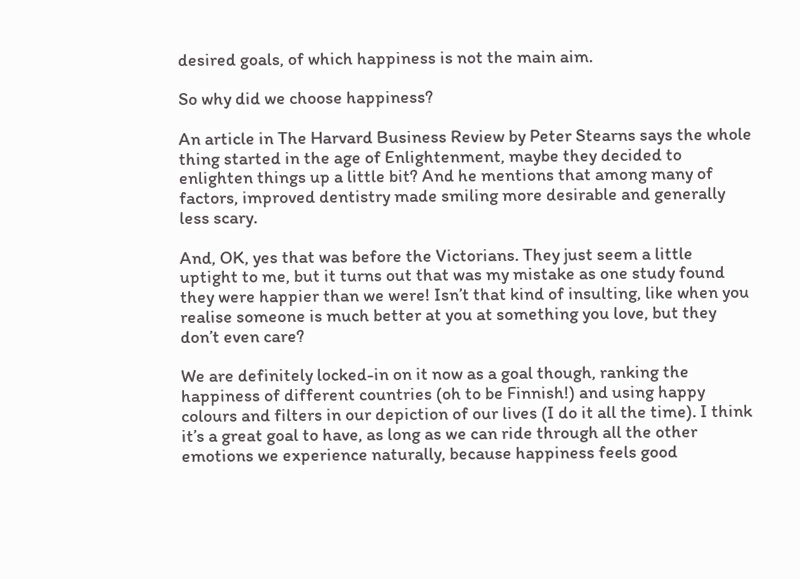desired goals, of which happiness is not the main aim.

So why did we choose happiness?

An article in The Harvard Business Review by Peter Stearns says the whole thing started in the age of Enlightenment, maybe they decided to enlighten things up a little bit? And he mentions that among many of factors, improved dentistry made smiling more desirable and generally less scary.

And, OK, yes that was before the Victorians. They just seem a little uptight to me, but it turns out that was my mistake as one study found they were happier than we were! Isn’t that kind of insulting, like when you realise someone is much better at you at something you love, but they don’t even care?

We are definitely locked-in on it now as a goal though, ranking the happiness of different countries (oh to be Finnish!) and using happy colours and filters in our depiction of our lives (I do it all the time). I think it’s a great goal to have, as long as we can ride through all the other emotions we experience naturally, because happiness feels good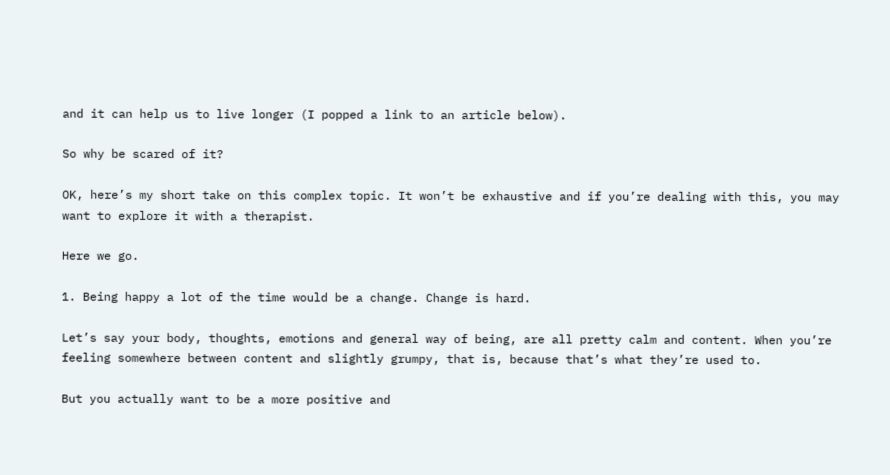and it can help us to live longer (I popped a link to an article below).

So why be scared of it?

OK, here’s my short take on this complex topic. It won’t be exhaustive and if you’re dealing with this, you may want to explore it with a therapist.

Here we go.

1. Being happy a lot of the time would be a change. Change is hard.

Let’s say your body, thoughts, emotions and general way of being, are all pretty calm and content. When you’re feeling somewhere between content and slightly grumpy, that is, because that’s what they’re used to.

But you actually want to be a more positive and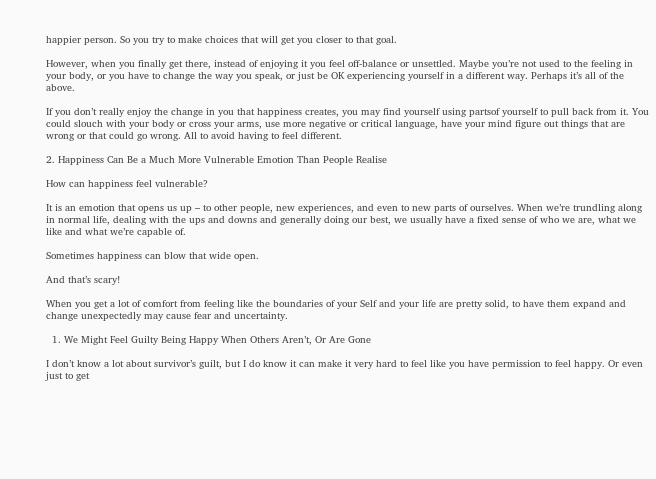happier person. So you try to make choices that will get you closer to that goal.

However, when you finally get there, instead of enjoying it you feel off-balance or unsettled. Maybe you’re not used to the feeling in your body, or you have to change the way you speak, or just be OK experiencing yourself in a different way. Perhaps it’s all of the above.

If you don’t really enjoy the change in you that happiness creates, you may find yourself using partsof yourself to pull back from it. You could slouch with your body or cross your arms, use more negative or critical language, have your mind figure out things that are wrong or that could go wrong. All to avoid having to feel different.

2. Happiness Can Be a Much More Vulnerable Emotion Than People Realise

How can happiness feel vulnerable?

It is an emotion that opens us up – to other people, new experiences, and even to new parts of ourselves. When we’re trundling along in normal life, dealing with the ups and downs and generally doing our best, we usually have a fixed sense of who we are, what we like and what we’re capable of.

Sometimes happiness can blow that wide open.

And that’s scary!

When you get a lot of comfort from feeling like the boundaries of your Self and your life are pretty solid, to have them expand and change unexpectedly may cause fear and uncertainty.

  1. We Might Feel Guilty Being Happy When Others Aren’t, Or Are Gone

I don’t know a lot about survivor’s guilt, but I do know it can make it very hard to feel like you have permission to feel happy. Or even just to get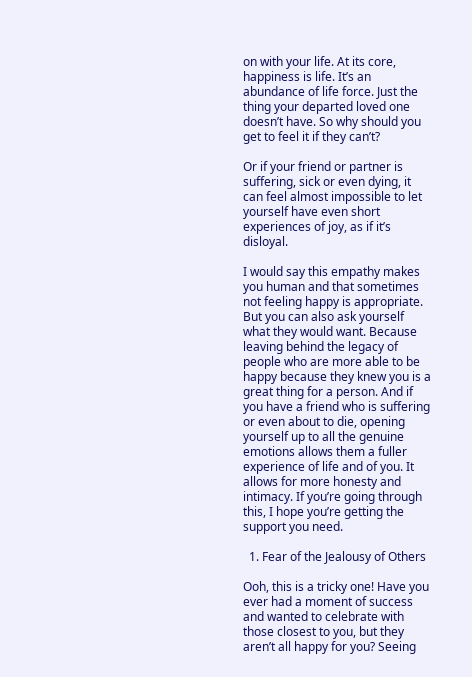on with your life. At its core, happiness is life. It’s an abundance of life force. Just the thing your departed loved one doesn’t have. So why should you get to feel it if they can’t?

Or if your friend or partner is suffering, sick or even dying, it can feel almost impossible to let yourself have even short experiences of joy, as if it’s disloyal.

I would say this empathy makes you human and that sometimes not feeling happy is appropriate. But you can also ask yourself what they would want. Because leaving behind the legacy of people who are more able to be happy because they knew you is a great thing for a person. And if you have a friend who is suffering or even about to die, opening yourself up to all the genuine emotions allows them a fuller experience of life and of you. It allows for more honesty and intimacy. If you’re going through this, I hope you’re getting the support you need.

  1. Fear of the Jealousy of Others

Ooh, this is a tricky one! Have you ever had a moment of success and wanted to celebrate with those closest to you, but they aren’t all happy for you? Seeing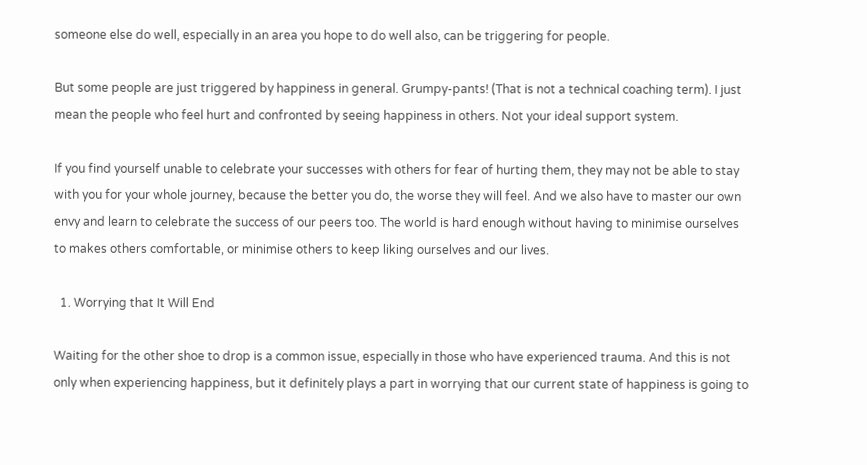someone else do well, especially in an area you hope to do well also, can be triggering for people.

But some people are just triggered by happiness in general. Grumpy-pants! (That is not a technical coaching term). I just mean the people who feel hurt and confronted by seeing happiness in others. Not your ideal support system.

If you find yourself unable to celebrate your successes with others for fear of hurting them, they may not be able to stay with you for your whole journey, because the better you do, the worse they will feel. And we also have to master our own envy and learn to celebrate the success of our peers too. The world is hard enough without having to minimise ourselves to makes others comfortable, or minimise others to keep liking ourselves and our lives.

  1. Worrying that It Will End

Waiting for the other shoe to drop is a common issue, especially in those who have experienced trauma. And this is not only when experiencing happiness, but it definitely plays a part in worrying that our current state of happiness is going to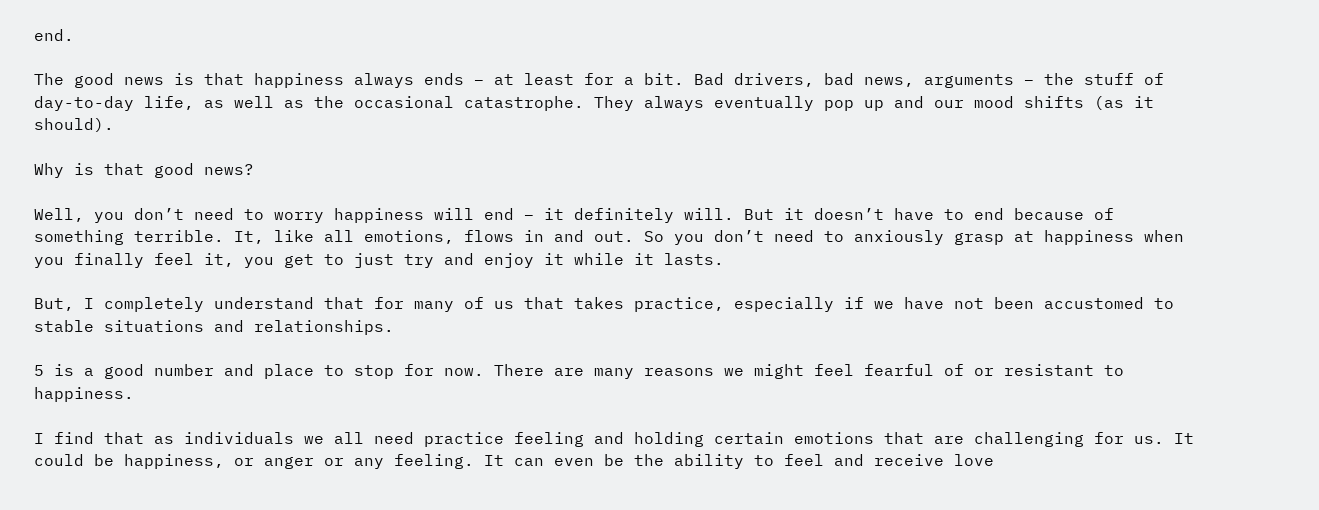end.

The good news is that happiness always ends – at least for a bit. Bad drivers, bad news, arguments – the stuff of day-to-day life, as well as the occasional catastrophe. They always eventually pop up and our mood shifts (as it should).

Why is that good news?

Well, you don’t need to worry happiness will end – it definitely will. But it doesn’t have to end because of something terrible. It, like all emotions, flows in and out. So you don’t need to anxiously grasp at happiness when you finally feel it, you get to just try and enjoy it while it lasts.

But, I completely understand that for many of us that takes practice, especially if we have not been accustomed to stable situations and relationships.

5 is a good number and place to stop for now. There are many reasons we might feel fearful of or resistant to happiness.

I find that as individuals we all need practice feeling and holding certain emotions that are challenging for us. It could be happiness, or anger or any feeling. It can even be the ability to feel and receive love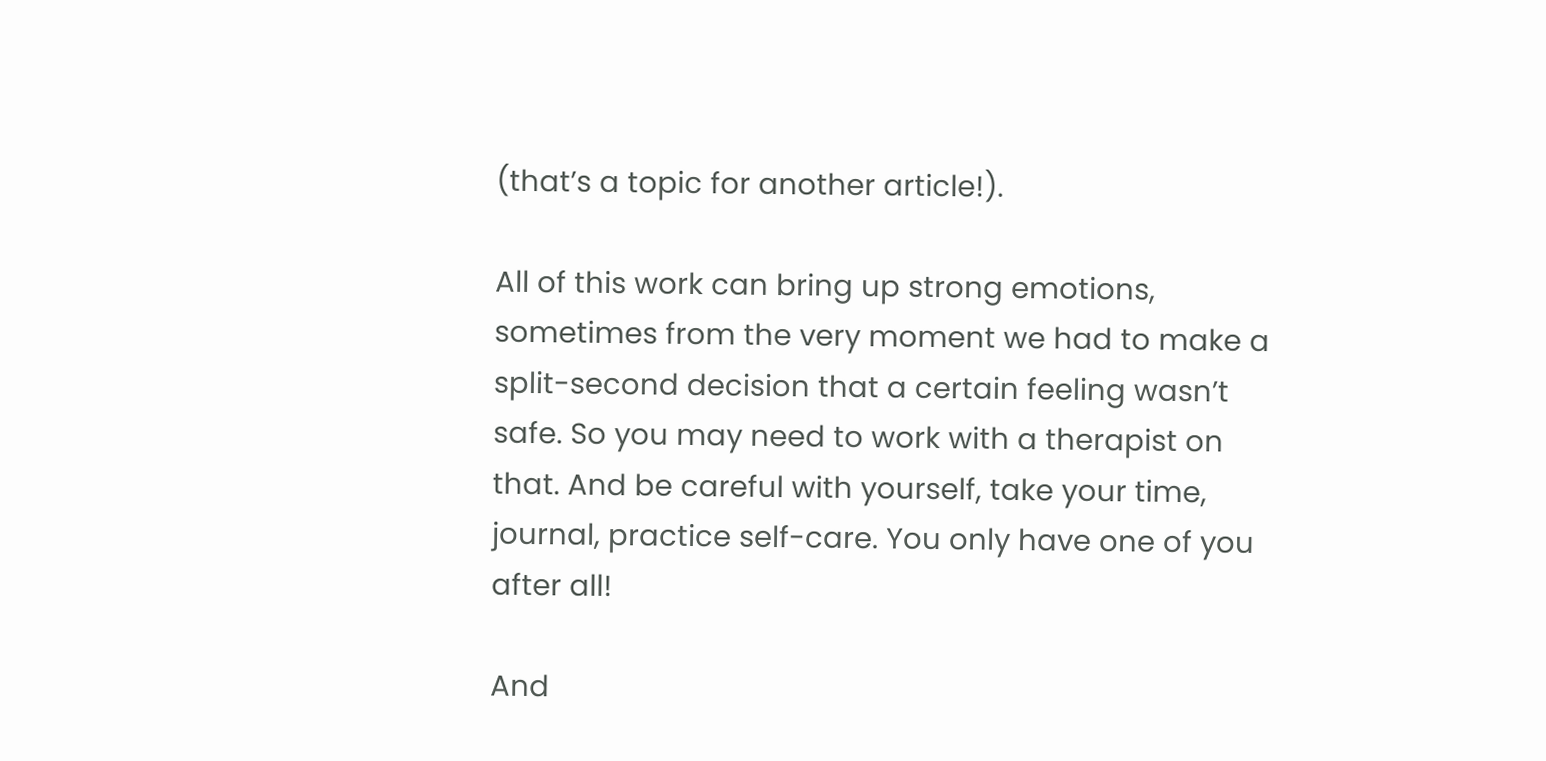(that’s a topic for another article!).

All of this work can bring up strong emotions, sometimes from the very moment we had to make a split-second decision that a certain feeling wasn’t safe. So you may need to work with a therapist on that. And be careful with yourself, take your time, journal, practice self-care. You only have one of you after all!

And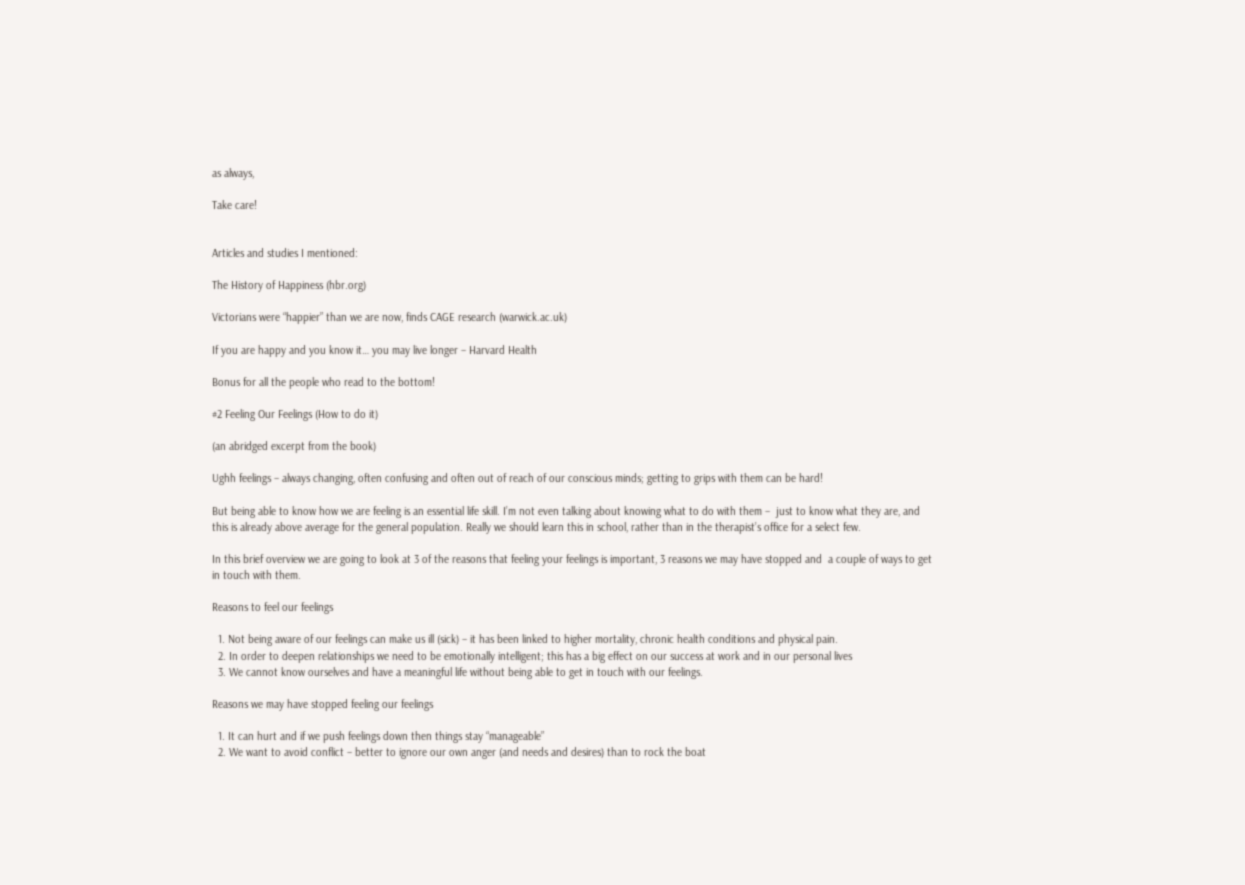as always,

Take care!


Articles and studies I mentioned:

The History of Happiness (hbr.org)

Victorians were “happier” than we are now, finds CAGE research (warwick.ac.uk)

If you are happy and you know it… you may live longer – Harvard Health

Bonus for all the people who read to the bottom!

#2 Feeling Our Feelings (How to do it)

(an abridged excerpt from the book)

Ughh feelings – always changing, often confusing and often out of reach of our conscious minds; getting to grips with them can be hard!

But being able to know how we are feeling is an essential life skill. I’m not even talking about knowing what to do with them –  just to know what they are, and this is already above average for the general population. Really we should learn this in school, rather than in the therapist’s office for a select few.

In this brief overview we are going to look at 3 of the reasons that feeling your feelings is important, 3 reasons we may have stopped and  a couple of ways to get in touch with them.

Reasons to feel our feelings

  1. Not being aware of our feelings can make us ill (sick) – it has been linked to higher mortality, chronic health conditions and physical pain.
  2. In order to deepen relationships we need to be emotionally intelligent; this has a big effect on our success at work and in our personal lives
  3. We cannot know ourselves and have a meaningful life without being able to get in touch with our feelings.

Reasons we may have stopped feeling our feelings

  1. It can hurt and if we push feelings down then things stay “manageable”
  2. We want to avoid conflict – better to ignore our own anger (and needs and desires) than to rock the boat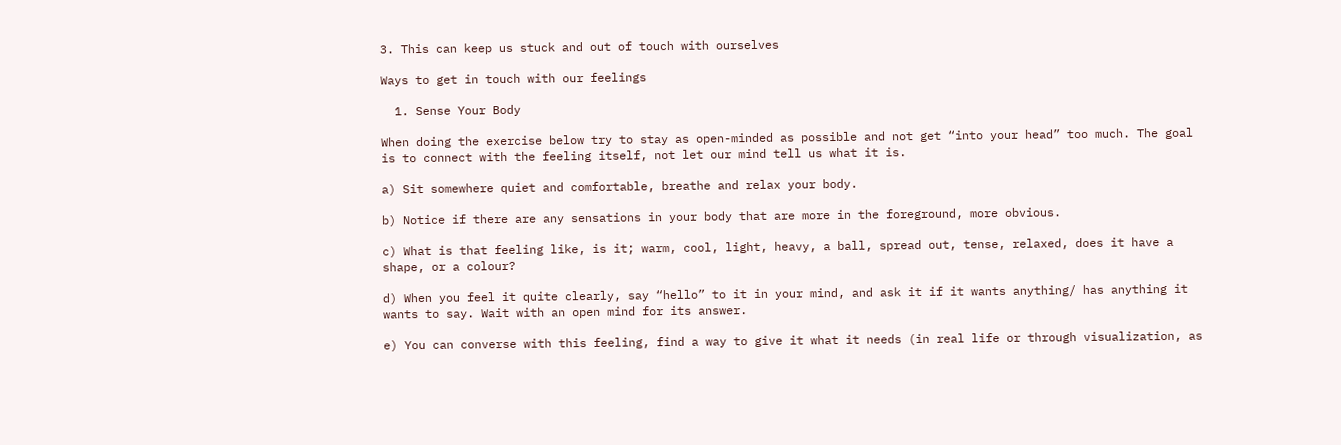3. This can keep us stuck and out of touch with ourselves

Ways to get in touch with our feelings

  1. Sense Your Body

When doing the exercise below try to stay as open-minded as possible and not get “into your head” too much. The goal is to connect with the feeling itself, not let our mind tell us what it is.

a) Sit somewhere quiet and comfortable, breathe and relax your body.

b) Notice if there are any sensations in your body that are more in the foreground, more obvious.

c) What is that feeling like, is it; warm, cool, light, heavy, a ball, spread out, tense, relaxed, does it have a shape, or a colour?

d) When you feel it quite clearly, say “hello” to it in your mind, and ask it if it wants anything/ has anything it wants to say. Wait with an open mind for its answer.

e) You can converse with this feeling, find a way to give it what it needs (in real life or through visualization, as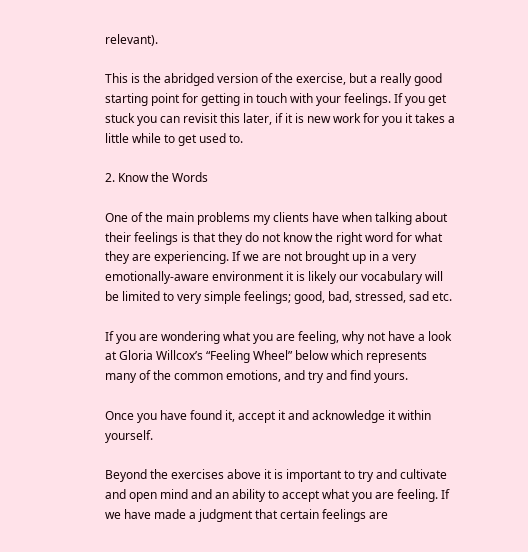relevant).

This is the abridged version of the exercise, but a really good starting point for getting in touch with your feelings. If you get stuck you can revisit this later, if it is new work for you it takes a little while to get used to.

2. Know the Words

One of the main problems my clients have when talking about their feelings is that they do not know the right word for what they are experiencing. If we are not brought up in a very emotionally-aware environment it is likely our vocabulary will be limited to very simple feelings; good, bad, stressed, sad etc.

If you are wondering what you are feeling, why not have a look at Gloria Willcox’s “Feeling Wheel” below which represents many of the common emotions, and try and find yours.

Once you have found it, accept it and acknowledge it within yourself.

Beyond the exercises above it is important to try and cultivate and open mind and an ability to accept what you are feeling. If we have made a judgment that certain feelings are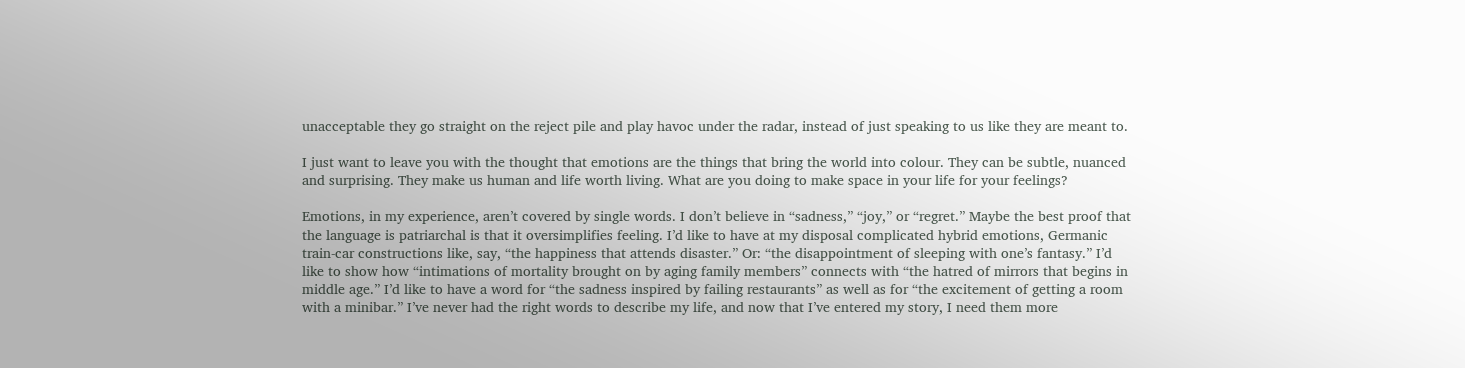unacceptable they go straight on the reject pile and play havoc under the radar, instead of just speaking to us like they are meant to.

I just want to leave you with the thought that emotions are the things that bring the world into colour. They can be subtle, nuanced and surprising. They make us human and life worth living. What are you doing to make space in your life for your feelings?

Emotions, in my experience, aren’t covered by single words. I don’t believe in “sadness,” “joy,” or “regret.” Maybe the best proof that the language is patriarchal is that it oversimplifies feeling. I’d like to have at my disposal complicated hybrid emotions, Germanic train-car constructions like, say, “the happiness that attends disaster.” Or: “the disappointment of sleeping with one’s fantasy.” I’d like to show how “intimations of mortality brought on by aging family members” connects with “the hatred of mirrors that begins in middle age.” I’d like to have a word for “the sadness inspired by failing restaurants” as well as for “the excitement of getting a room with a minibar.” I’ve never had the right words to describe my life, and now that I’ve entered my story, I need them more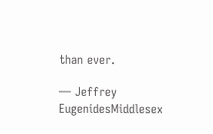than ever.

― Jeffrey EugenidesMiddlesex